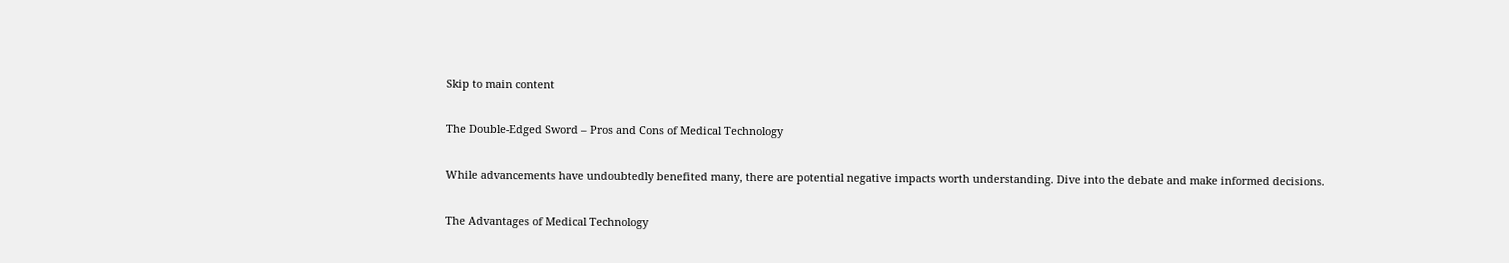Skip to main content

The Double-Edged Sword – Pros and Cons of Medical Technology

While advancements have undoubtedly benefited many, there are potential negative impacts worth understanding. Dive into the debate and make informed decisions.

The Advantages of Medical Technology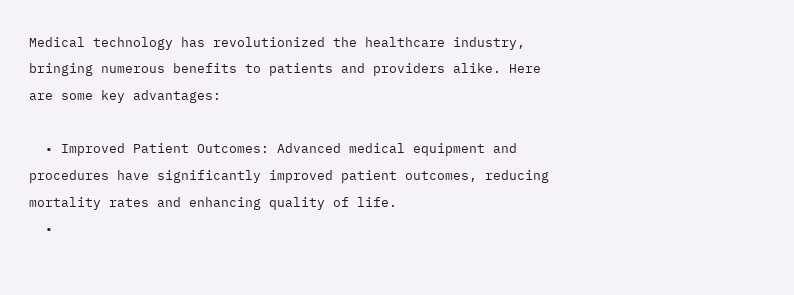Medical technology has revolutionized the healthcare industry, bringing numerous benefits to patients and providers alike. Here are some key advantages:

  • Improved Patient Outcomes: Advanced medical equipment and procedures have significantly improved patient outcomes, reducing mortality rates and enhancing quality of life.
  •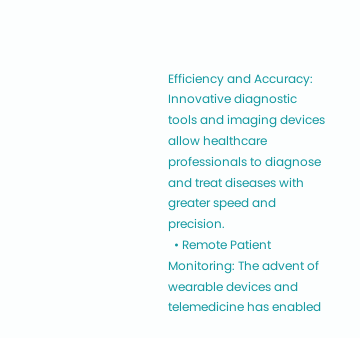Efficiency and Accuracy: Innovative diagnostic tools and imaging devices allow healthcare professionals to diagnose and treat diseases with greater speed and precision.
  • Remote Patient Monitoring: The advent of wearable devices and telemedicine has enabled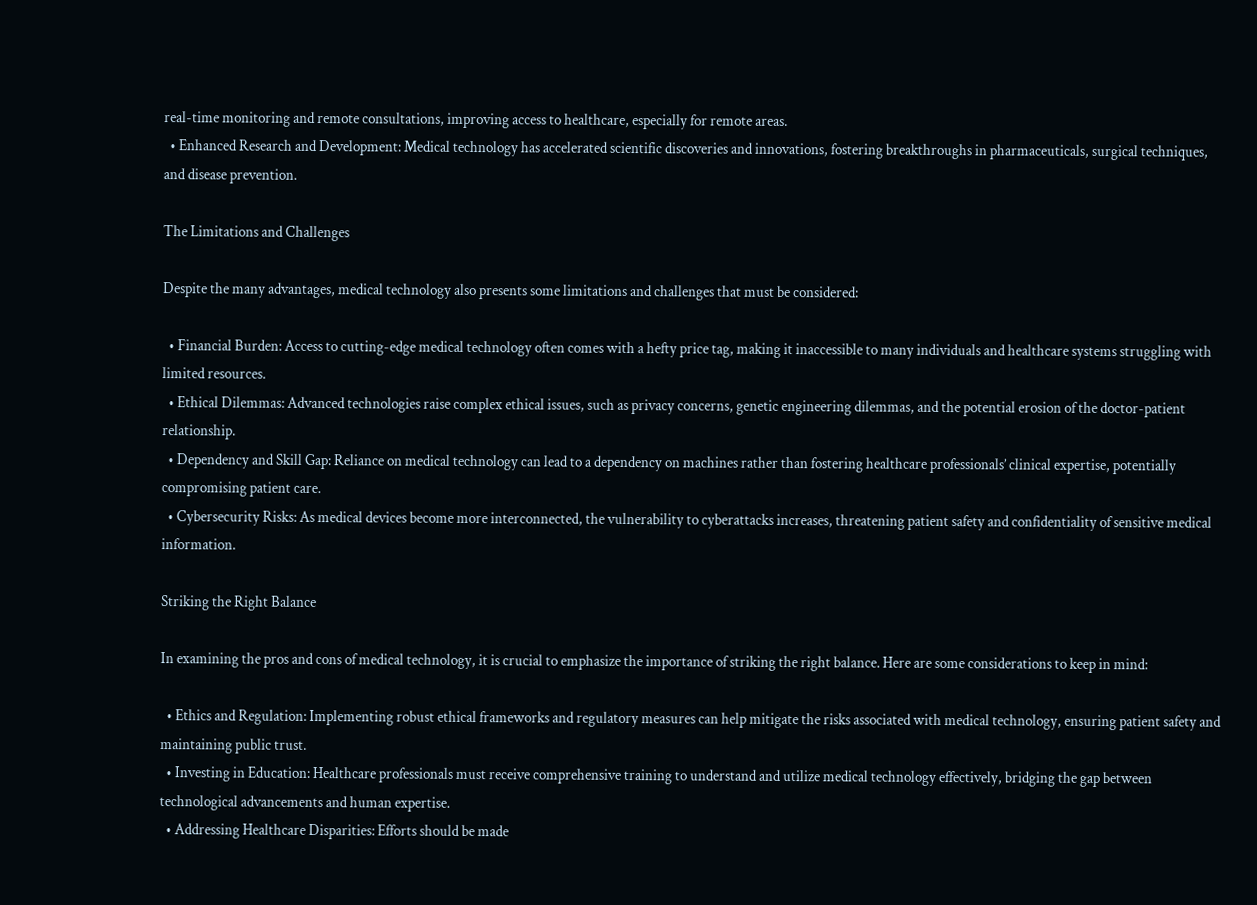real-time monitoring and remote consultations, improving access to healthcare, especially for remote areas.
  • Enhanced Research and Development: Medical technology has accelerated scientific discoveries and innovations, fostering breakthroughs in pharmaceuticals, surgical techniques, and disease prevention.

The Limitations and Challenges

Despite the many advantages, medical technology also presents some limitations and challenges that must be considered:

  • Financial Burden: Access to cutting-edge medical technology often comes with a hefty price tag, making it inaccessible to many individuals and healthcare systems struggling with limited resources.
  • Ethical Dilemmas: Advanced technologies raise complex ethical issues, such as privacy concerns, genetic engineering dilemmas, and the potential erosion of the doctor-patient relationship.
  • Dependency and Skill Gap: Reliance on medical technology can lead to a dependency on machines rather than fostering healthcare professionals’ clinical expertise, potentially compromising patient care.
  • Cybersecurity Risks: As medical devices become more interconnected, the vulnerability to cyberattacks increases, threatening patient safety and confidentiality of sensitive medical information.

Striking the Right Balance

In examining the pros and cons of medical technology, it is crucial to emphasize the importance of striking the right balance. Here are some considerations to keep in mind:

  • Ethics and Regulation: Implementing robust ethical frameworks and regulatory measures can help mitigate the risks associated with medical technology, ensuring patient safety and maintaining public trust.
  • Investing in Education: Healthcare professionals must receive comprehensive training to understand and utilize medical technology effectively, bridging the gap between technological advancements and human expertise.
  • Addressing Healthcare Disparities: Efforts should be made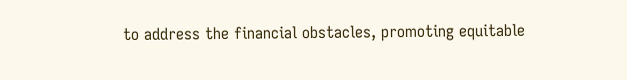to address the financial obstacles, promoting equitable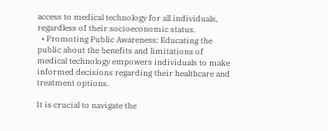access to medical technology for all individuals, regardless of their socioeconomic status.
  • Promoting Public Awareness: Educating the public about the benefits and limitations of medical technology empowers individuals to make informed decisions regarding their healthcare and treatment options.

It is crucial to navigate the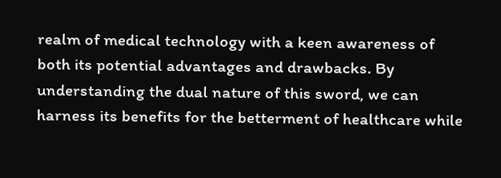realm of medical technology with a keen awareness of both its potential advantages and drawbacks. By understanding the dual nature of this sword, we can harness its benefits for the betterment of healthcare while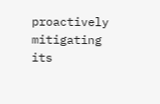proactively mitigating its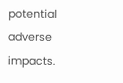potential adverse impacts.